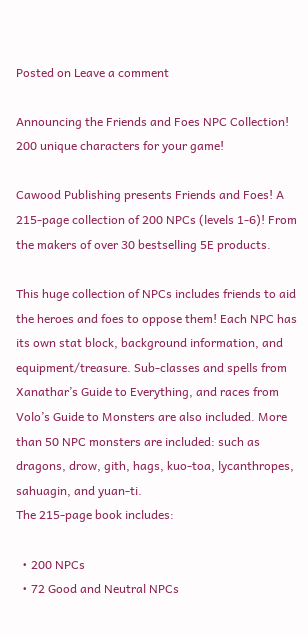Posted on Leave a comment

Announcing the Friends and Foes NPC Collection! 200 unique characters for your game!

Cawood Publishing presents Friends and Foes! A 215-page collection of 200 NPCs (levels 1-6)! From the makers of over 30 bestselling 5E products.

This huge collection of NPCs includes friends to aid the heroes and foes to oppose them! Each NPC has its own stat block, background information, and equipment/treasure. Sub-classes and spells from Xanathar’s Guide to Everything, and races from Volo’s Guide to Monsters are also included. More than 50 NPC monsters are included: such as dragons, drow, gith, hags, kuo-toa, lycanthropes, sahuagin, and yuan-ti.
The 215-page book includes:

  • 200 NPCs
  • 72 Good and Neutral NPCs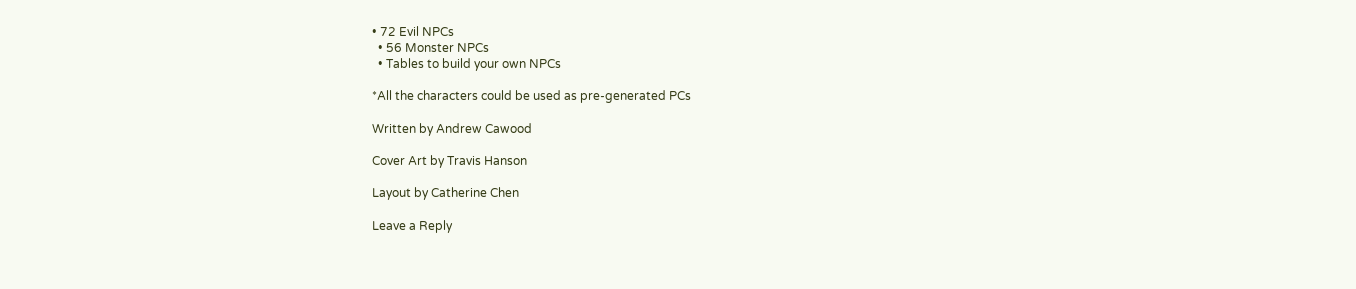• 72 Evil NPCs
  • 56 Monster NPCs
  • Tables to build your own NPCs

*All the characters could be used as pre-generated PCs

Written by Andrew Cawood

Cover Art by Travis Hanson

Layout by Catherine Chen

Leave a Reply